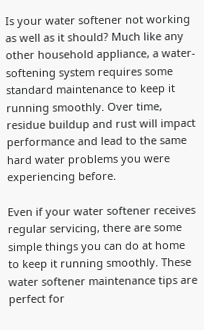Is your water softener not working as well as it should? Much like any other household appliance, a water-softening system requires some standard maintenance to keep it running smoothly. Over time, residue buildup and rust will impact performance and lead to the same hard water problems you were experiencing before.

Even if your water softener receives regular servicing, there are some simple things you can do at home to keep it running smoothly. These water softener maintenance tips are perfect for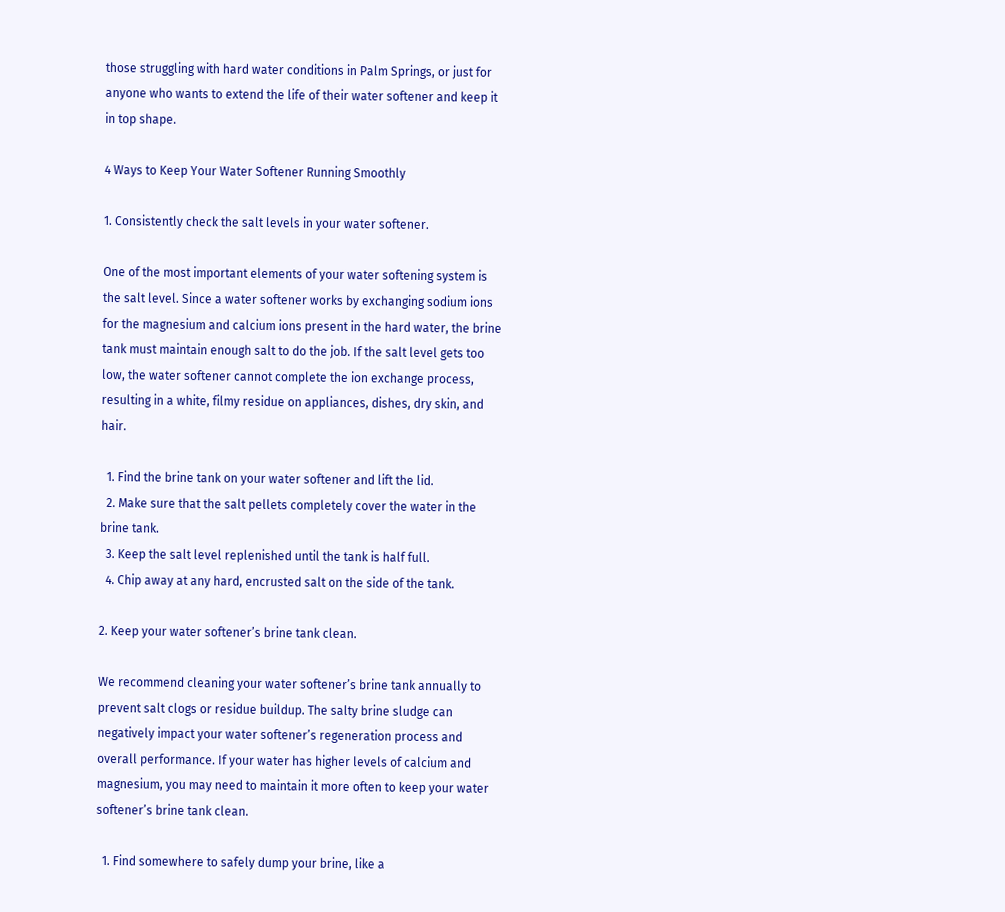those struggling with hard water conditions in Palm Springs, or just for anyone who wants to extend the life of their water softener and keep it in top shape.

4 Ways to Keep Your Water Softener Running Smoothly

1. Consistently check the salt levels in your water softener.

One of the most important elements of your water softening system is the salt level. Since a water softener works by exchanging sodium ions for the magnesium and calcium ions present in the hard water, the brine tank must maintain enough salt to do the job. If the salt level gets too low, the water softener cannot complete the ion exchange process, resulting in a white, filmy residue on appliances, dishes, dry skin, and hair.

  1. Find the brine tank on your water softener and lift the lid.
  2. Make sure that the salt pellets completely cover the water in the brine tank.
  3. Keep the salt level replenished until the tank is half full.
  4. Chip away at any hard, encrusted salt on the side of the tank.

2. Keep your water softener’s brine tank clean.

We recommend cleaning your water softener’s brine tank annually to prevent salt clogs or residue buildup. The salty brine sludge can negatively impact your water softener’s regeneration process and overall performance. If your water has higher levels of calcium and magnesium, you may need to maintain it more often to keep your water softener’s brine tank clean.

  1. Find somewhere to safely dump your brine, like a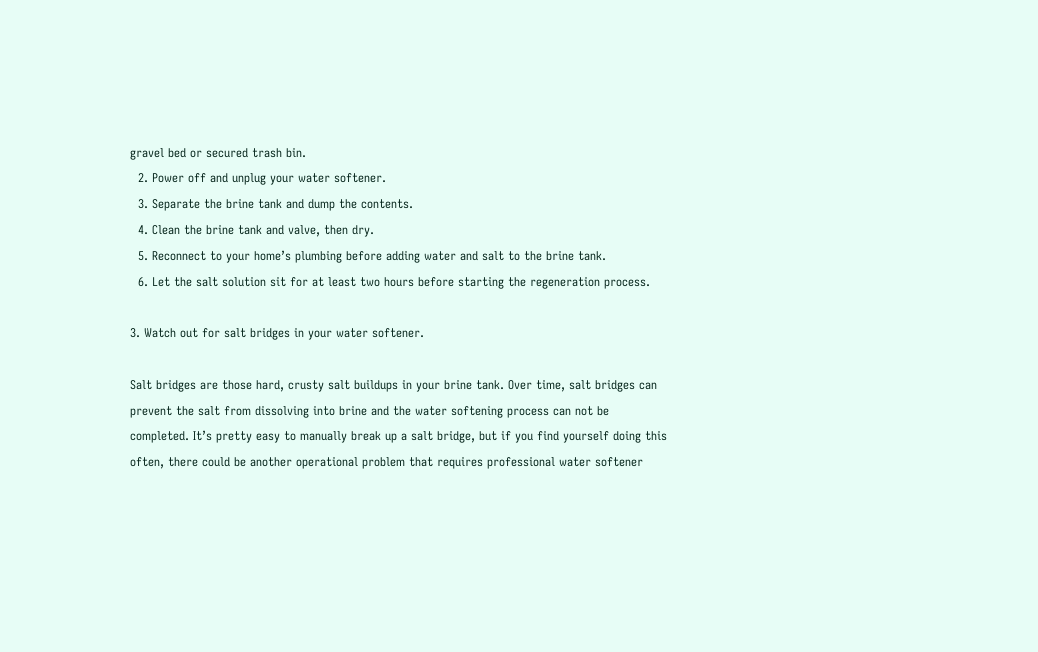gravel bed or secured trash bin.
  2. Power off and unplug your water softener.
  3. Separate the brine tank and dump the contents.
  4. Clean the brine tank and valve, then dry.
  5. Reconnect to your home’s plumbing before adding water and salt to the brine tank.
  6. Let the salt solution sit for at least two hours before starting the regeneration process.

3. Watch out for salt bridges in your water softener.

Salt bridges are those hard, crusty salt buildups in your brine tank. Over time, salt bridges can prevent the salt from dissolving into brine and the water softening process can not be completed. It’s pretty easy to manually break up a salt bridge, but if you find yourself doing this often, there could be another operational problem that requires professional water softener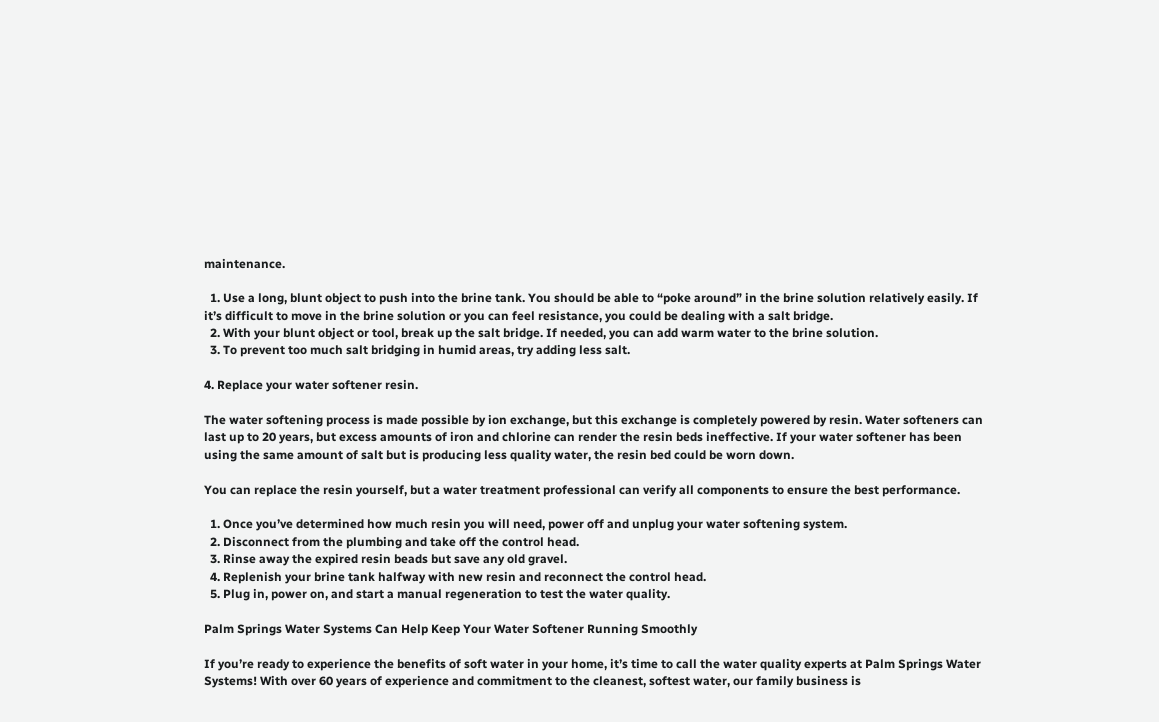maintenance.

  1. Use a long, blunt object to push into the brine tank. You should be able to “poke around” in the brine solution relatively easily. If it’s difficult to move in the brine solution or you can feel resistance, you could be dealing with a salt bridge.
  2. With your blunt object or tool, break up the salt bridge. If needed, you can add warm water to the brine solution.
  3. To prevent too much salt bridging in humid areas, try adding less salt.

4. Replace your water softener resin.

The water softening process is made possible by ion exchange, but this exchange is completely powered by resin. Water softeners can last up to 20 years, but excess amounts of iron and chlorine can render the resin beds ineffective. If your water softener has been using the same amount of salt but is producing less quality water, the resin bed could be worn down.

You can replace the resin yourself, but a water treatment professional can verify all components to ensure the best performance.

  1. Once you’ve determined how much resin you will need, power off and unplug your water softening system.
  2. Disconnect from the plumbing and take off the control head.
  3. Rinse away the expired resin beads but save any old gravel.
  4. Replenish your brine tank halfway with new resin and reconnect the control head.
  5. Plug in, power on, and start a manual regeneration to test the water quality.

Palm Springs Water Systems Can Help Keep Your Water Softener Running Smoothly

If you’re ready to experience the benefits of soft water in your home, it’s time to call the water quality experts at Palm Springs Water Systems! With over 60 years of experience and commitment to the cleanest, softest water, our family business is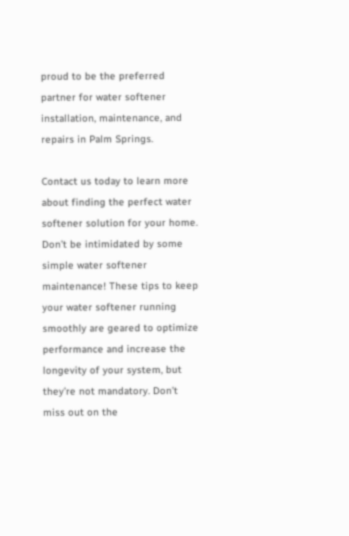proud to be the preferred partner for water softener installation, maintenance, and repairs in Palm Springs.

Contact us today to learn more about finding the perfect water softener solution for your home. Don’t be intimidated by some simple water softener maintenance! These tips to keep your water softener running smoothly are geared to optimize performance and increase the longevity of your system, but they’re not mandatory. Don’t miss out on the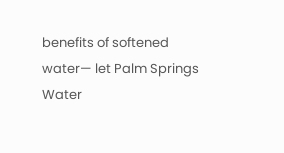benefits of softened water— let Palm Springs Water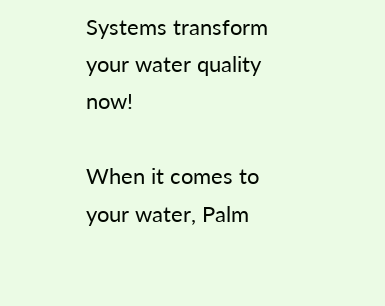Systems transform your water quality now!

When it comes to your water, Palm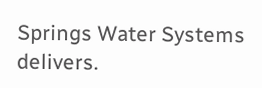Springs Water Systems delivers.